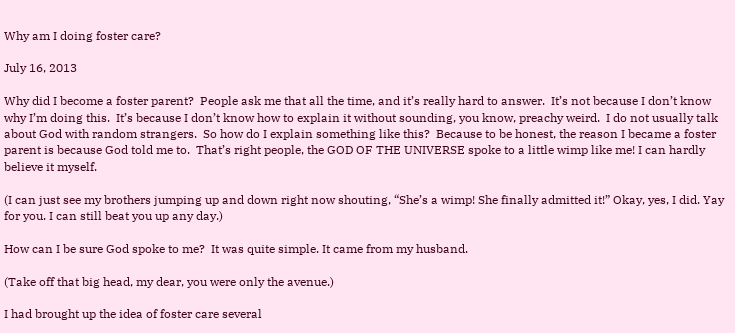Why am I doing foster care?

July 16, 2013

Why did I become a foster parent?  People ask me that all the time, and it’s really hard to answer.  It’s not because I don’t know why I’m doing this.  It’s because I don’t know how to explain it without sounding, you know, preachy weird.  I do not usually talk about God with random strangers.  So how do I explain something like this?  Because to be honest, the reason I became a foster parent is because God told me to.  That’s right people, the GOD OF THE UNIVERSE spoke to a little wimp like me! I can hardly believe it myself.

(I can just see my brothers jumping up and down right now shouting, “She’s a wimp! She finally admitted it!” Okay, yes, I did. Yay for you. I can still beat you up any day.)

How can I be sure God spoke to me?  It was quite simple. It came from my husband.

(Take off that big head, my dear, you were only the avenue.)

I had brought up the idea of foster care several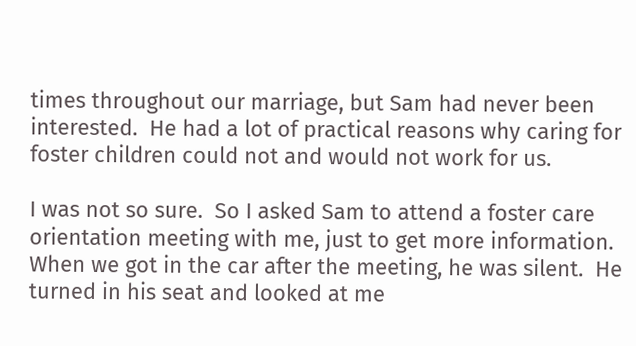times throughout our marriage, but Sam had never been interested.  He had a lot of practical reasons why caring for foster children could not and would not work for us.

I was not so sure.  So I asked Sam to attend a foster care orientation meeting with me, just to get more information.  When we got in the car after the meeting, he was silent.  He turned in his seat and looked at me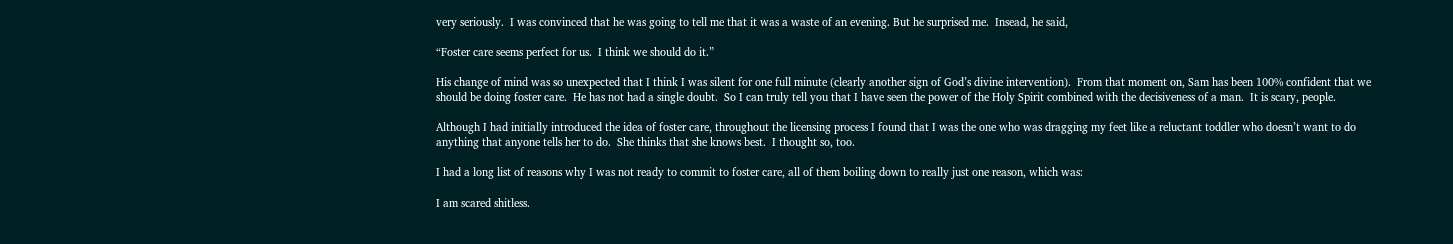very seriously.  I was convinced that he was going to tell me that it was a waste of an evening. But he surprised me.  Insead, he said,

“Foster care seems perfect for us.  I think we should do it.”

His change of mind was so unexpected that I think I was silent for one full minute (clearly another sign of God’s divine intervention).  From that moment on, Sam has been 100% confident that we should be doing foster care.  He has not had a single doubt.  So I can truly tell you that I have seen the power of the Holy Spirit combined with the decisiveness of a man.  It is scary, people.

Although I had initially introduced the idea of foster care, throughout the licensing process I found that I was the one who was dragging my feet like a reluctant toddler who doesn’t want to do anything that anyone tells her to do.  She thinks that she knows best.  I thought so, too.

I had a long list of reasons why I was not ready to commit to foster care, all of them boiling down to really just one reason, which was:

I am scared shitless.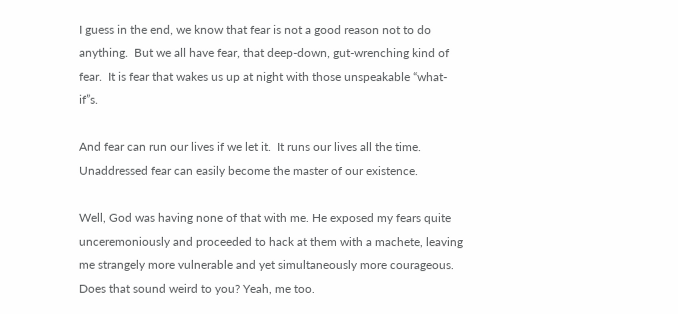I guess in the end, we know that fear is not a good reason not to do anything.  But we all have fear, that deep-down, gut-wrenching kind of fear.  It is fear that wakes us up at night with those unspeakable “what-if”s.

And fear can run our lives if we let it.  It runs our lives all the time.  Unaddressed fear can easily become the master of our existence.

Well, God was having none of that with me. He exposed my fears quite unceremoniously and proceeded to hack at them with a machete, leaving me strangely more vulnerable and yet simultaneously more courageous.  Does that sound weird to you? Yeah, me too.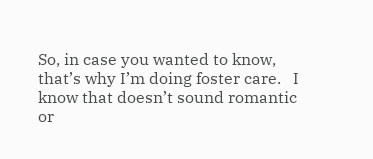So, in case you wanted to know, that’s why I’m doing foster care.   I know that doesn’t sound romantic or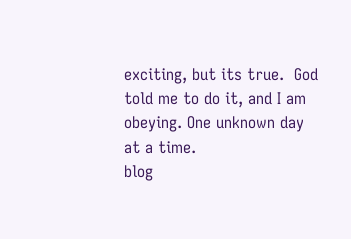exciting, but its true.  God told me to do it, and I am obeying. One unknown day at a time.
blog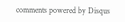comments powered by Disqus